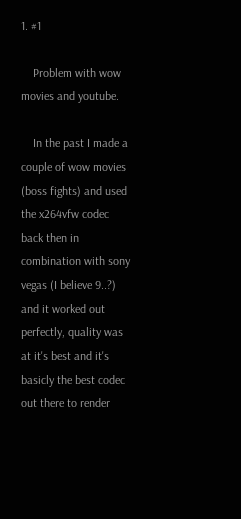1. #1

    Problem with wow movies and youtube.

    In the past I made a couple of wow movies (boss fights) and used the x264vfw codec back then in combination with sony vegas (I believe 9..?) and it worked out perfectly, quality was at it's best and it's basicly the best codec out there to render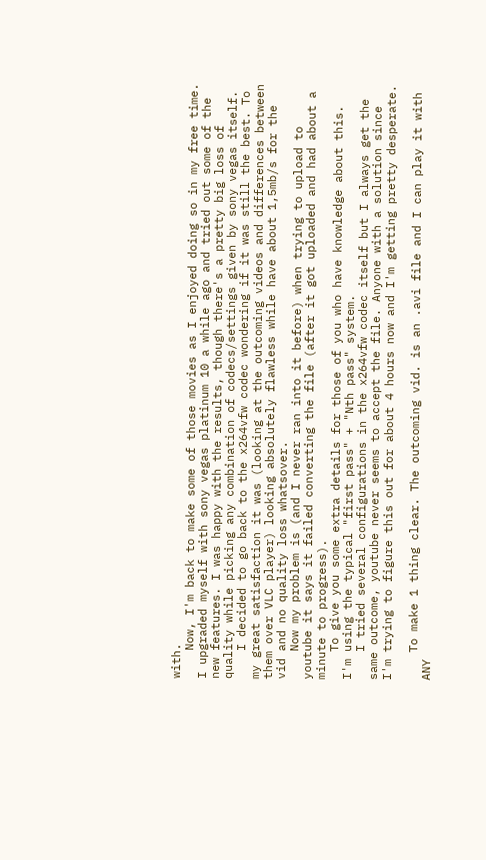with.
    Now, I'm back to make some of those movies as I enjoyed doing so in my free time. I upgraded myself with sony vegas platinum 10 a while ago and tried out some of the new features. I was happy with the results, though there's a pretty big loss of quality while picking any combination of codecs/settings given by sony vegas itself.
    I decided to go back to the x264vfw codec wondering if it was still the best. To my great satisfaction it was (looking at the outcoming videos and differences between them over VLC player) looking absolutely flawless while have about 1,5mb/s for the vid and no quality loss whatsover.
    Now my problem is (and I never ran into it before) when trying to upload to youtube it says it failed converting the file (after it got uploaded and had about a minute to progress).
    To give you some extra details for those of you who have knowledge about this. I'm using the typical "first pass" + "Nth pass" system.
    I tried several configurations in the x264vfw codec itself but I always get the same outcome, youtube never seems to accept the file. Anyone with a solution since I'm trying to figure this out for about 4 hours now and I'm getting pretty desperate.

    To make 1 thing clear. The outcoming vid. is an .avi file and I can play it with ANY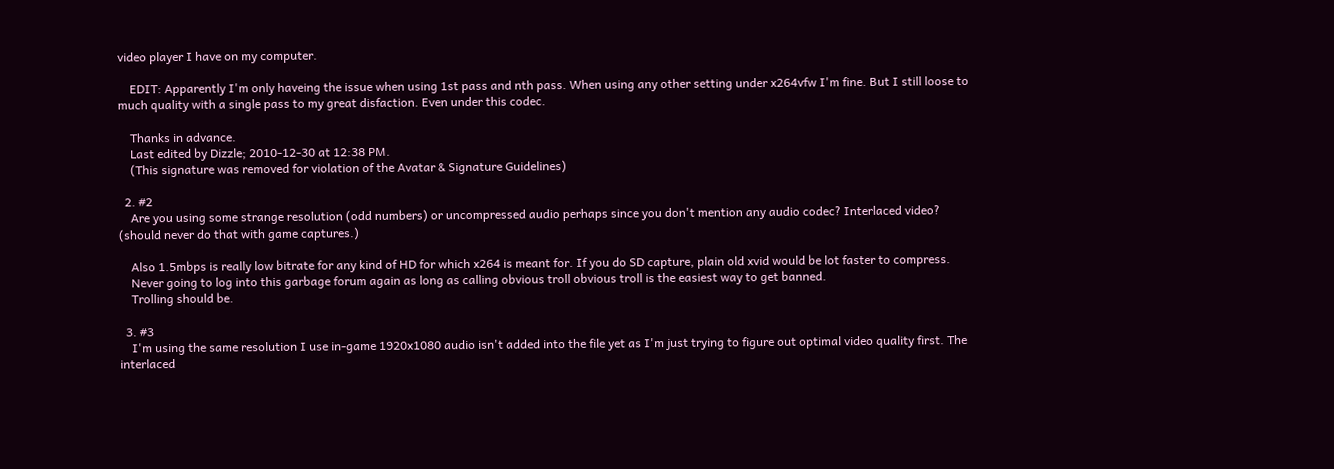video player I have on my computer.

    EDIT: Apparently I'm only haveing the issue when using 1st pass and nth pass. When using any other setting under x264vfw I'm fine. But I still loose to much quality with a single pass to my great disfaction. Even under this codec.

    Thanks in advance.
    Last edited by Dizzle; 2010-12-30 at 12:38 PM.
    (This signature was removed for violation of the Avatar & Signature Guidelines)

  2. #2
    Are you using some strange resolution (odd numbers) or uncompressed audio perhaps since you don't mention any audio codec? Interlaced video? (should never do that with game captures.)

    Also 1.5mbps is really low bitrate for any kind of HD for which x264 is meant for. If you do SD capture, plain old xvid would be lot faster to compress.
    Never going to log into this garbage forum again as long as calling obvious troll obvious troll is the easiest way to get banned.
    Trolling should be.

  3. #3
    I'm using the same resolution I use in-game 1920x1080 audio isn't added into the file yet as I'm just trying to figure out optimal video quality first. The interlaced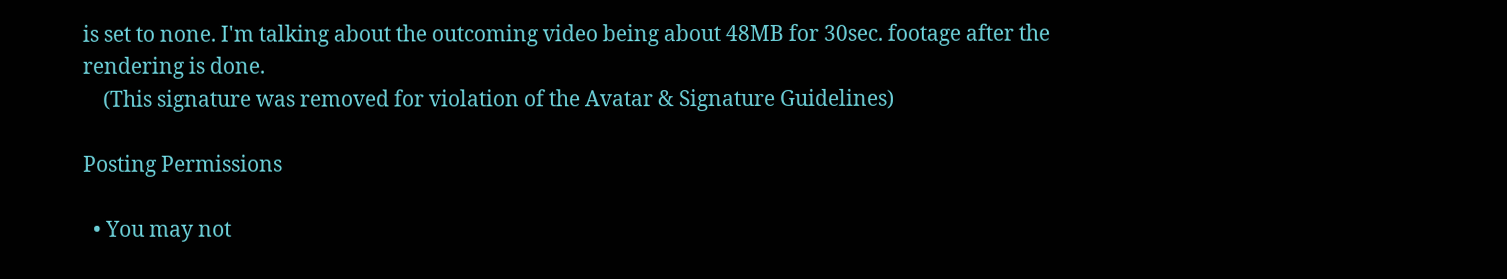is set to none. I'm talking about the outcoming video being about 48MB for 30sec. footage after the rendering is done.
    (This signature was removed for violation of the Avatar & Signature Guidelines)

Posting Permissions

  • You may not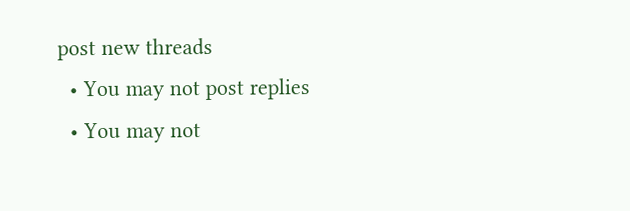post new threads
  • You may not post replies
  • You may not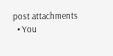post attachments
  • You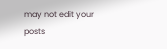may not edit your posts